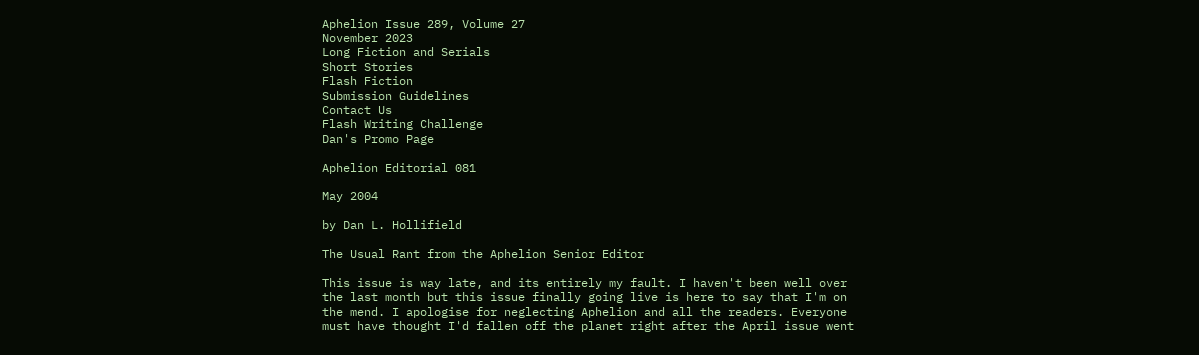Aphelion Issue 289, Volume 27
November 2023
Long Fiction and Serials
Short Stories
Flash Fiction
Submission Guidelines
Contact Us
Flash Writing Challenge
Dan's Promo Page

Aphelion Editorial 081

May 2004

by Dan L. Hollifield

The Usual Rant from the Aphelion Senior Editor

This issue is way late, and its entirely my fault. I haven't been well over the last month but this issue finally going live is here to say that I'm on the mend. I apologise for neglecting Aphelion and all the readers. Everyone must have thought I'd fallen off the planet right after the April issue went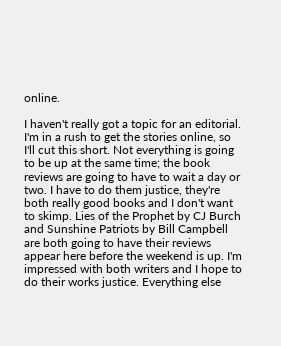online.

I haven't really got a topic for an editorial. I'm in a rush to get the stories online, so I'll cut this short. Not everything is going to be up at the same time; the book reviews are going to have to wait a day or two. I have to do them justice, they're both really good books and I don't want to skimp. Lies of the Prophet by CJ Burch and Sunshine Patriots by Bill Campbell are both going to have their reviews appear here before the weekend is up. I'm impressed with both writers and I hope to do their works justice. Everything else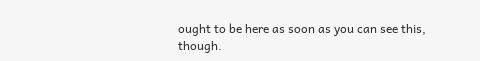ought to be here as soon as you can see this, though.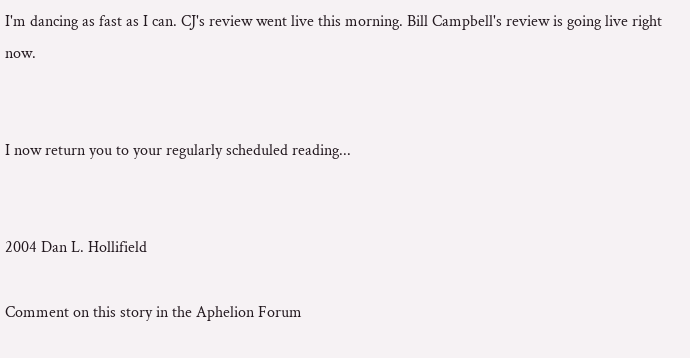I'm dancing as fast as I can. CJ's review went live this morning. Bill Campbell's review is going live right now.


I now return you to your regularly scheduled reading...


2004 Dan L. Hollifield

Comment on this story in the Aphelion Forum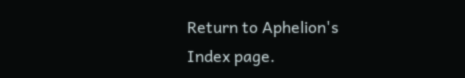Return to Aphelion's Index page.